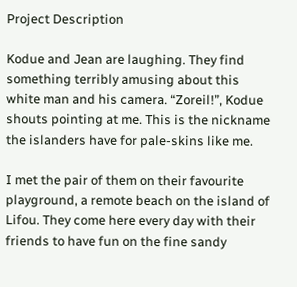Project Description

Kodue and Jean are laughing. They find something terribly amusing about this white man and his camera. “Zoreil!”, Kodue shouts pointing at me. This is the nickname the islanders have for pale-skins like me.

I met the pair of them on their favourite playground, a remote beach on the island of Lifou. They come here every day with their friends to have fun on the fine sandy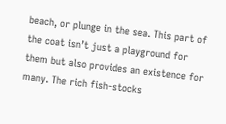beach, or plunge in the sea. This part of the coat isn’t just a playground for them but also provides an existence for many. The rich fish-stocks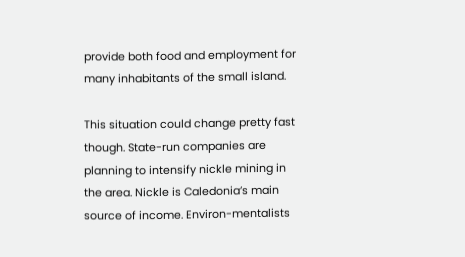provide both food and employment for many inhabitants of the small island.

This situation could change pretty fast though. State-run companies are planning to intensify nickle mining in the area. Nickle is Caledonia’s main source of income. Environ-mentalists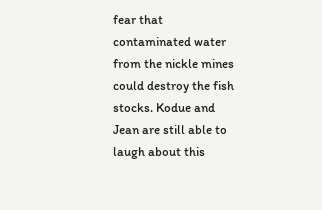fear that contaminated water from the nickle mines could destroy the fish stocks. Kodue and Jean are still able to laugh about this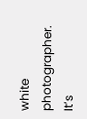white photographer. It’s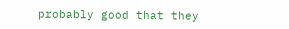probably good that they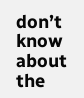don’t know about the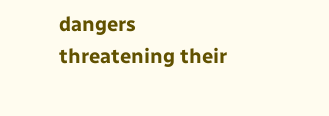dangers threatening their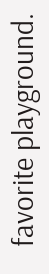favorite playground.